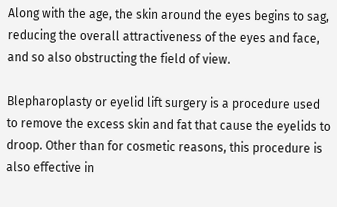Along with the age, the skin around the eyes begins to sag, reducing the overall attractiveness of the eyes and face, and so also obstructing the field of view.

Blepharoplasty or eyelid lift surgery is a procedure used to remove the excess skin and fat that cause the eyelids to droop. Other than for cosmetic reasons, this procedure is also effective in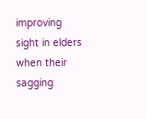improving sight in elders when their sagging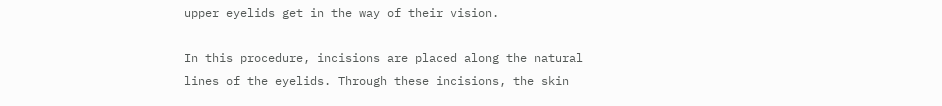upper eyelids get in the way of their vision.

In this procedure, incisions are placed along the natural lines of the eyelids. Through these incisions, the skin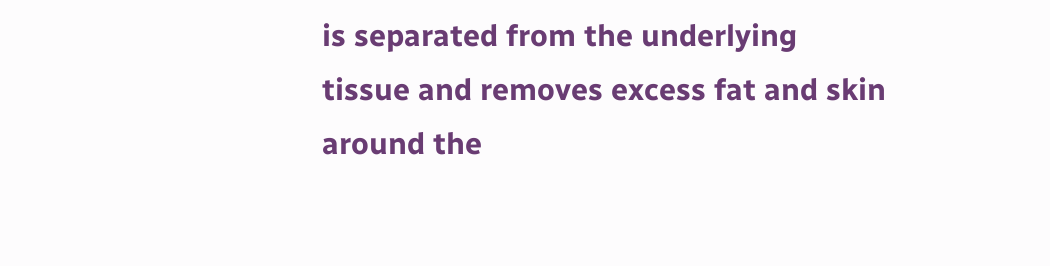is separated from the underlying tissue and removes excess fat and skin around the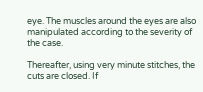eye. The muscles around the eyes are also manipulated according to the severity of the case.

Thereafter, using very minute stitches, the cuts are closed. If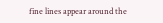fine lines appear around the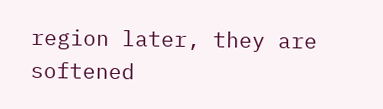region later, they are softened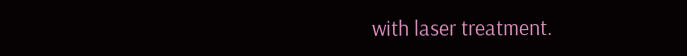with laser treatment.